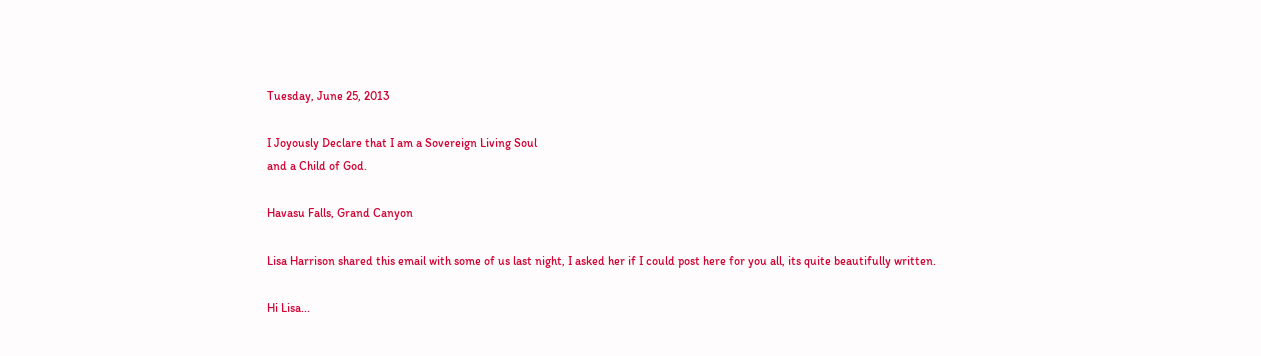Tuesday, June 25, 2013

I Joyously Declare that I am a Sovereign Living Soul
and a Child of God.

Havasu Falls, Grand Canyon

Lisa Harrison shared this email with some of us last night, I asked her if I could post here for you all, its quite beautifully written.

Hi Lisa...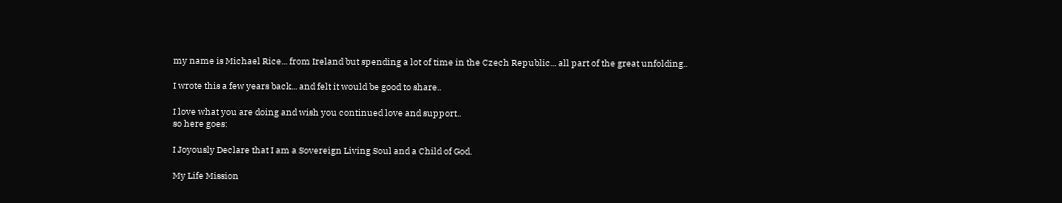my name is Michael Rice... from Ireland but spending a lot of time in the Czech Republic... all part of the great unfolding..

I wrote this a few years back... and felt it would be good to share..

I love what you are doing and wish you continued love and support..
so here goes:

I Joyously Declare that I am a Sovereign Living Soul and a Child of God.

My Life Mission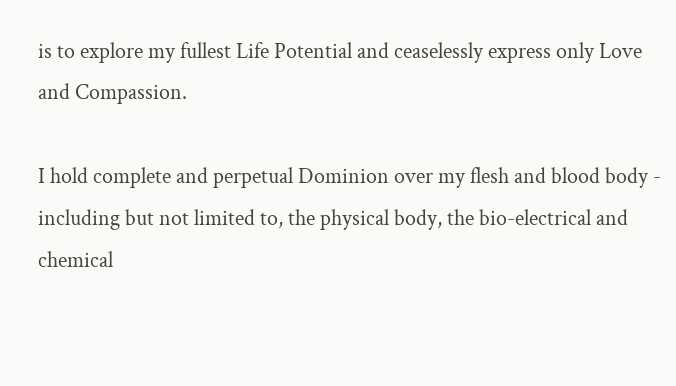is to explore my fullest Life Potential and ceaselessly express only Love and Compassion.

I hold complete and perpetual Dominion over my flesh and blood body - including but not limited to, the physical body, the bio-electrical and chemical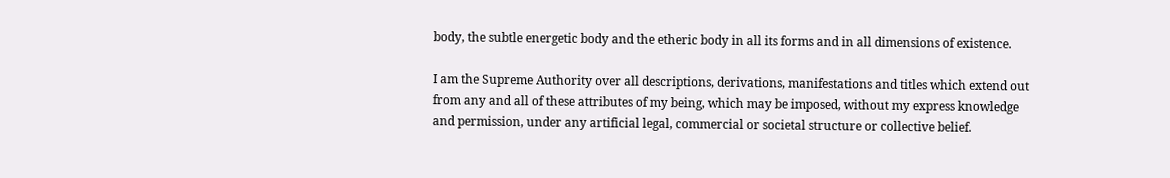body, the subtle energetic body and the etheric body in all its forms and in all dimensions of existence.

I am the Supreme Authority over all descriptions, derivations, manifestations and titles which extend out from any and all of these attributes of my being, which may be imposed, without my express knowledge and permission, under any artificial legal, commercial or societal structure or collective belief.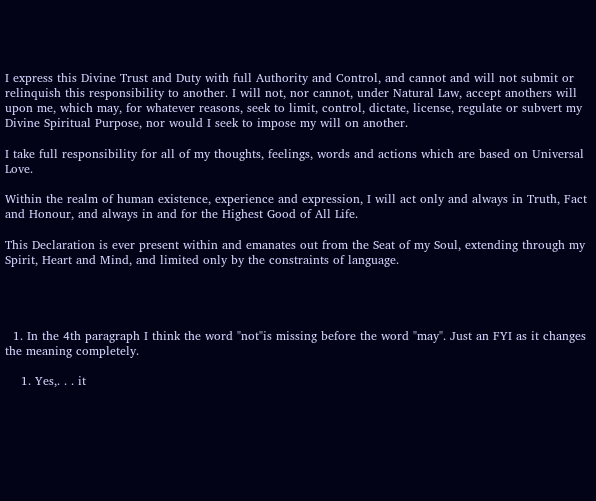I express this Divine Trust and Duty with full Authority and Control, and cannot and will not submit or relinquish this responsibility to another. I will not, nor cannot, under Natural Law, accept anothers will upon me, which may, for whatever reasons, seek to limit, control, dictate, license, regulate or subvert my Divine Spiritual Purpose, nor would I seek to impose my will on another.

I take full responsibility for all of my thoughts, feelings, words and actions which are based on Universal Love.

Within the realm of human existence, experience and expression, I will act only and always in Truth, Fact and Honour, and always in and for the Highest Good of All Life.

This Declaration is ever present within and emanates out from the Seat of my Soul, extending through my Spirit, Heart and Mind, and limited only by the constraints of language.




  1. In the 4th paragraph I think the word "not"is missing before the word "may". Just an FYI as it changes the meaning completely.

    1. Yes,. . . it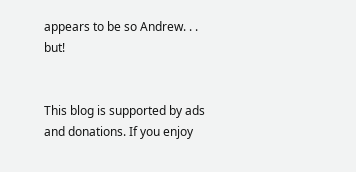appears to be so Andrew. . . but!


This blog is supported by ads and donations. If you enjoy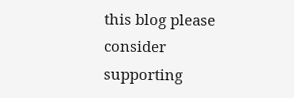this blog please consider supporting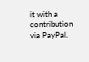it with a contribution via PayPal.